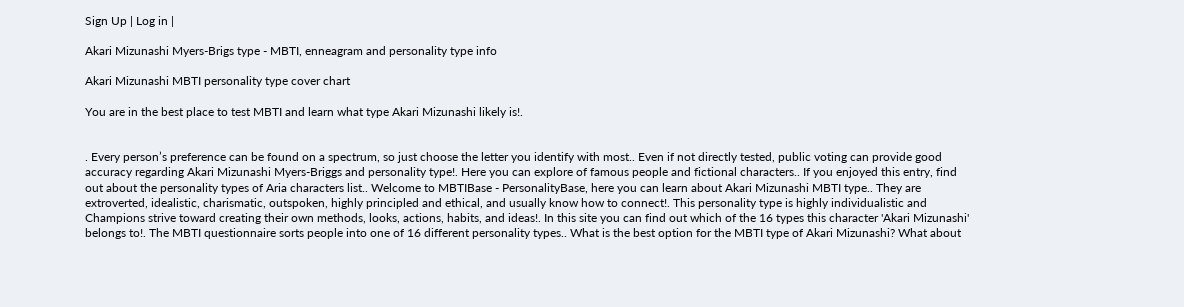Sign Up | Log in |

Akari Mizunashi Myers-Brigs type - MBTI, enneagram and personality type info

Akari Mizunashi MBTI personality type cover chart

You are in the best place to test MBTI and learn what type Akari Mizunashi likely is!.


. Every person’s preference can be found on a spectrum, so just choose the letter you identify with most.. Even if not directly tested, public voting can provide good accuracy regarding Akari Mizunashi Myers-Briggs and personality type!. Here you can explore of famous people and fictional characters.. If you enjoyed this entry, find out about the personality types of Aria characters list.. Welcome to MBTIBase - PersonalityBase, here you can learn about Akari Mizunashi MBTI type.. They are extroverted, idealistic, charismatic, outspoken, highly principled and ethical, and usually know how to connect!. This personality type is highly individualistic and Champions strive toward creating their own methods, looks, actions, habits, and ideas!. In this site you can find out which of the 16 types this character 'Akari Mizunashi' belongs to!. The MBTI questionnaire sorts people into one of 16 different personality types.. What is the best option for the MBTI type of Akari Mizunashi? What about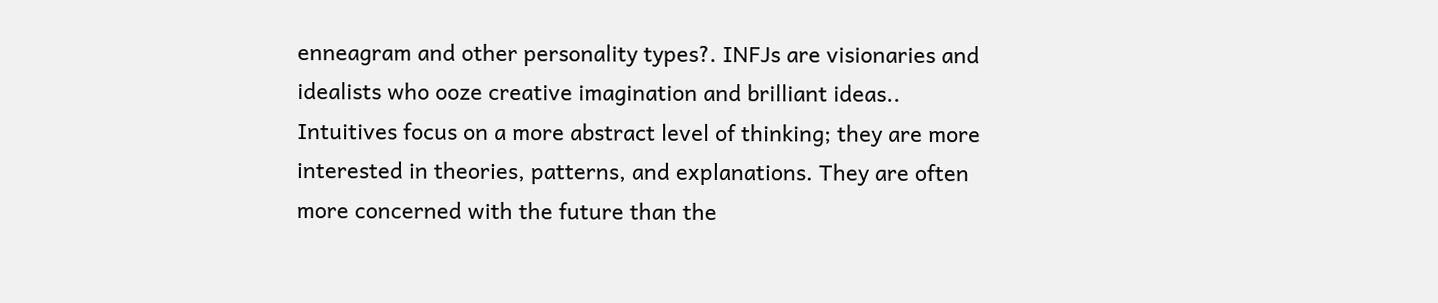enneagram and other personality types?. INFJs are visionaries and idealists who ooze creative imagination and brilliant ideas.. Intuitives focus on a more abstract level of thinking; they are more interested in theories, patterns, and explanations. They are often more concerned with the future than the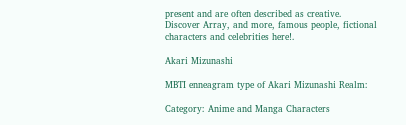present and are often described as creative. Discover Array, and more, famous people, fictional characters and celebrities here!.

Akari Mizunashi

MBTI enneagram type of Akari Mizunashi Realm:

Category: Anime and Manga Characters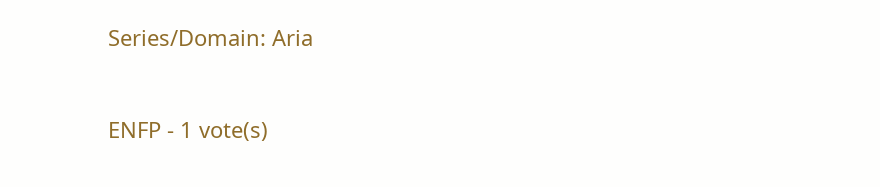Series/Domain: Aria


ENFP - 1 vote(s)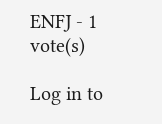ENFJ - 1 vote(s)

Log in to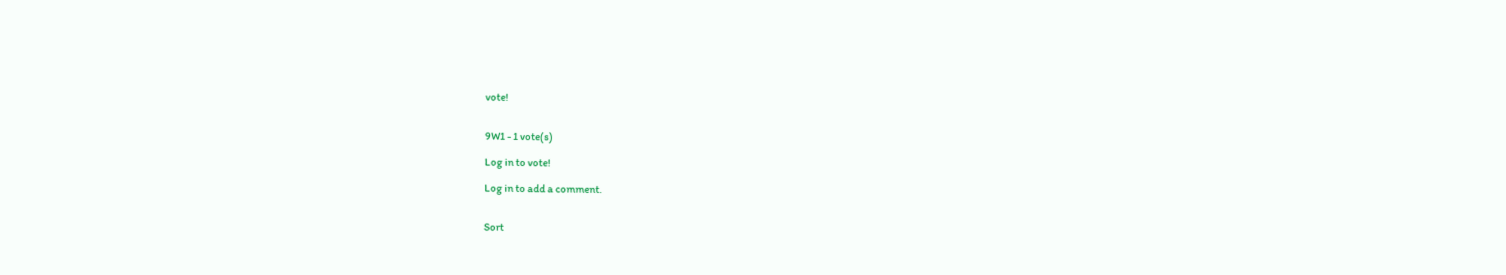vote!


9W1 - 1 vote(s)

Log in to vote!

Log in to add a comment.


Sort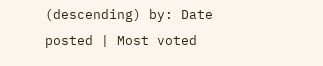(descending) by: Date posted | Most voted